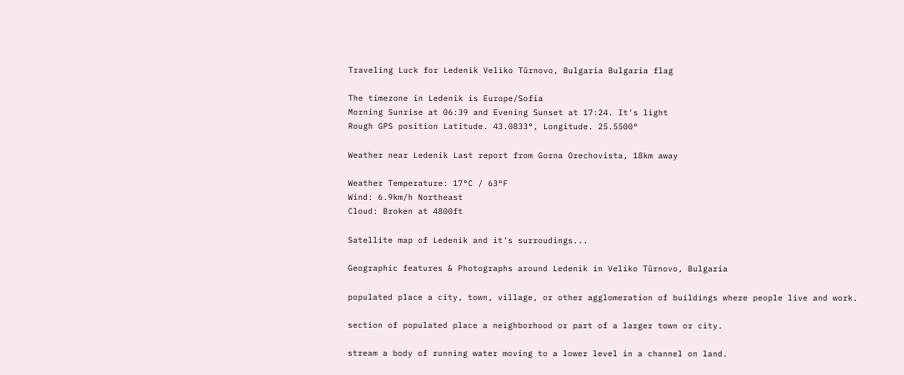Traveling Luck for Ledenik Veliko Tŭrnovo, Bulgaria Bulgaria flag

The timezone in Ledenik is Europe/Sofia
Morning Sunrise at 06:39 and Evening Sunset at 17:24. It's light
Rough GPS position Latitude. 43.0833°, Longitude. 25.5500°

Weather near Ledenik Last report from Gorna Orechovista, 18km away

Weather Temperature: 17°C / 63°F
Wind: 6.9km/h Northeast
Cloud: Broken at 4800ft

Satellite map of Ledenik and it's surroudings...

Geographic features & Photographs around Ledenik in Veliko Tŭrnovo, Bulgaria

populated place a city, town, village, or other agglomeration of buildings where people live and work.

section of populated place a neighborhood or part of a larger town or city.

stream a body of running water moving to a lower level in a channel on land.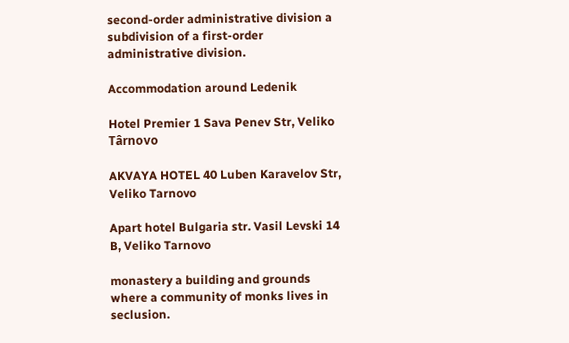second-order administrative division a subdivision of a first-order administrative division.

Accommodation around Ledenik

Hotel Premier 1 Sava Penev Str, Veliko Târnovo

AKVAYA HOTEL 40 Luben Karavelov Str, Veliko Tarnovo

Apart hotel Bulgaria str. Vasil Levski 14 B, Veliko Tarnovo

monastery a building and grounds where a community of monks lives in seclusion.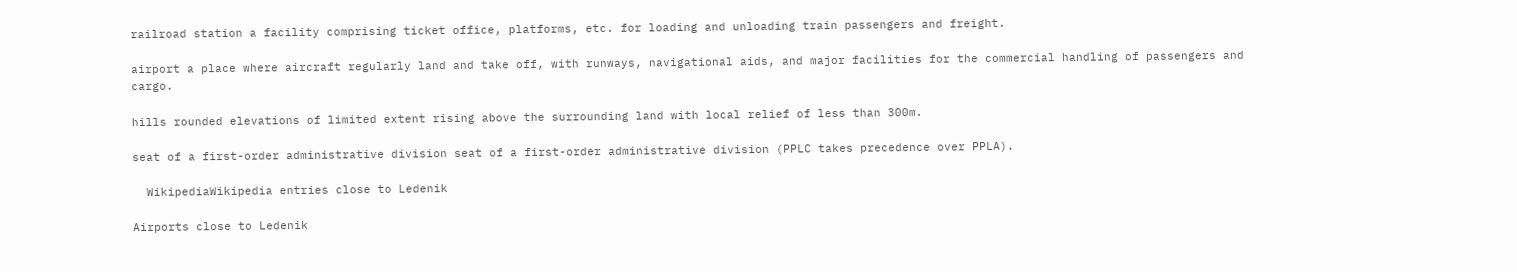railroad station a facility comprising ticket office, platforms, etc. for loading and unloading train passengers and freight.

airport a place where aircraft regularly land and take off, with runways, navigational aids, and major facilities for the commercial handling of passengers and cargo.

hills rounded elevations of limited extent rising above the surrounding land with local relief of less than 300m.

seat of a first-order administrative division seat of a first-order administrative division (PPLC takes precedence over PPLA).

  WikipediaWikipedia entries close to Ledenik

Airports close to Ledenik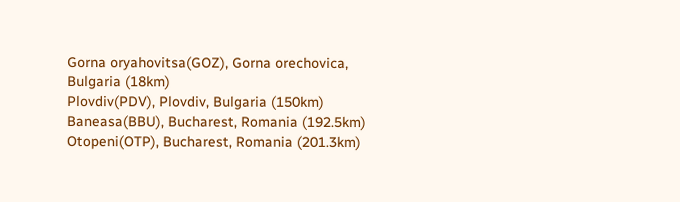Gorna oryahovitsa(GOZ), Gorna orechovica, Bulgaria (18km)
Plovdiv(PDV), Plovdiv, Bulgaria (150km)
Baneasa(BBU), Bucharest, Romania (192.5km)
Otopeni(OTP), Bucharest, Romania (201.3km)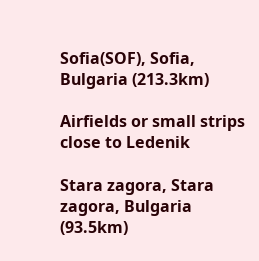Sofia(SOF), Sofia, Bulgaria (213.3km)

Airfields or small strips close to Ledenik

Stara zagora, Stara zagora, Bulgaria (93.5km)